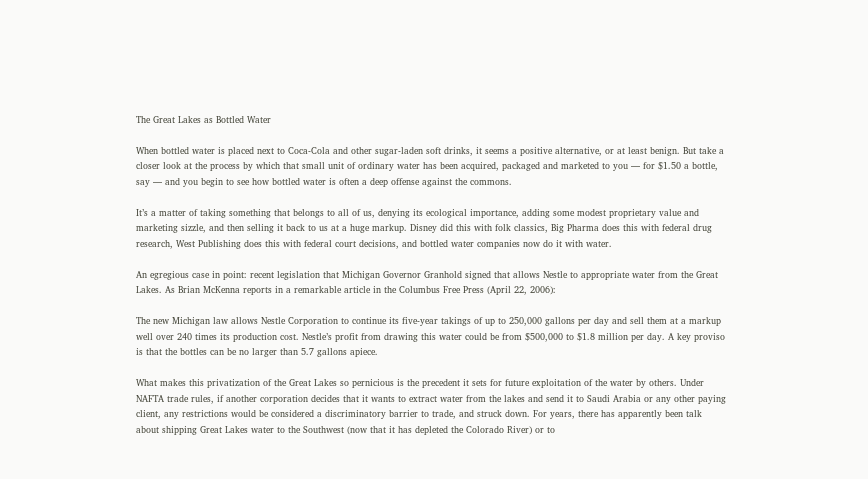The Great Lakes as Bottled Water

When bottled water is placed next to Coca-Cola and other sugar-laden soft drinks, it seems a positive alternative, or at least benign. But take a closer look at the process by which that small unit of ordinary water has been acquired, packaged and marketed to you — for $1.50 a bottle, say — and you begin to see how bottled water is often a deep offense against the commons.

It’s a matter of taking something that belongs to all of us, denying its ecological importance, adding some modest proprietary value and marketing sizzle, and then selling it back to us at a huge markup. Disney did this with folk classics, Big Pharma does this with federal drug research, West Publishing does this with federal court decisions, and bottled water companies now do it with water.

An egregious case in point: recent legislation that Michigan Governor Granhold signed that allows Nestle to appropriate water from the Great Lakes. As Brian McKenna reports in a remarkable article in the Columbus Free Press (April 22, 2006):

The new Michigan law allows Nestle Corporation to continue its five-year takings of up to 250,000 gallons per day and sell them at a markup well over 240 times its production cost. Nestle’s profit from drawing this water could be from $500,000 to $1.8 million per day. A key proviso is that the bottles can be no larger than 5.7 gallons apiece.

What makes this privatization of the Great Lakes so pernicious is the precedent it sets for future exploitation of the water by others. Under NAFTA trade rules, if another corporation decides that it wants to extract water from the lakes and send it to Saudi Arabia or any other paying client, any restrictions would be considered a discriminatory barrier to trade, and struck down. For years, there has apparently been talk about shipping Great Lakes water to the Southwest (now that it has depleted the Colorado River) or to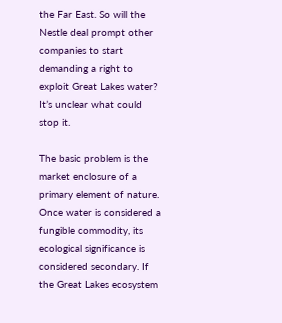the Far East. So will the Nestle deal prompt other companies to start demanding a right to exploit Great Lakes water? It’s unclear what could stop it.

The basic problem is the market enclosure of a primary element of nature. Once water is considered a fungible commodity, its ecological significance is considered secondary. If the Great Lakes ecosystem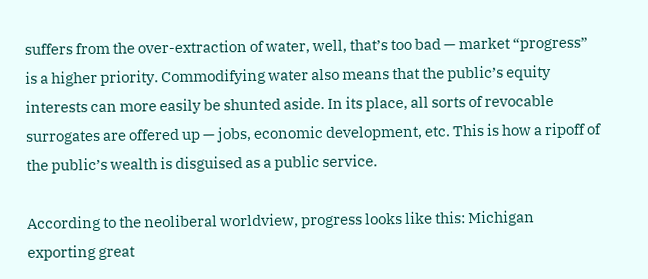suffers from the over-extraction of water, well, that’s too bad — market “progress” is a higher priority. Commodifying water also means that the public’s equity interests can more easily be shunted aside. In its place, all sorts of revocable surrogates are offered up — jobs, economic development, etc. This is how a ripoff of the public’s wealth is disguised as a public service.

According to the neoliberal worldview, progress looks like this: Michigan exporting great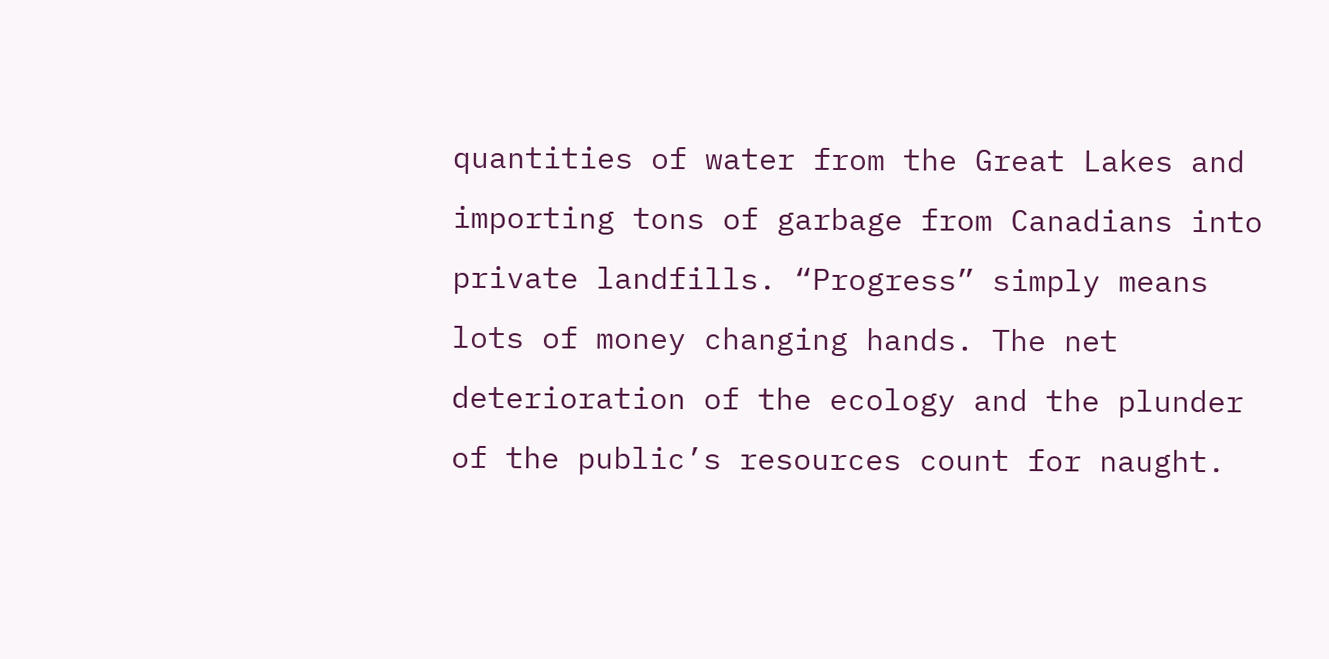quantities of water from the Great Lakes and importing tons of garbage from Canadians into private landfills. “Progress” simply means lots of money changing hands. The net deterioration of the ecology and the plunder of the public’s resources count for naught.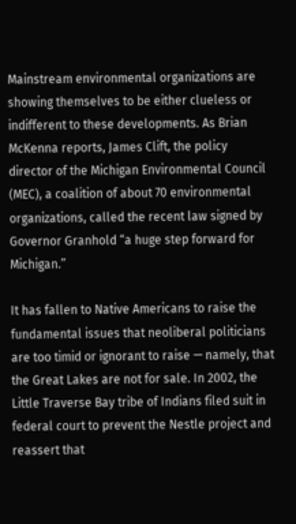Mainstream environmental organizations are showing themselves to be either clueless or indifferent to these developments. As Brian McKenna reports, James Clift, the policy director of the Michigan Environmental Council (MEC), a coalition of about 70 environmental organizations, called the recent law signed by Governor Granhold “a huge step forward for Michigan.”

It has fallen to Native Americans to raise the fundamental issues that neoliberal politicians are too timid or ignorant to raise — namely, that the Great Lakes are not for sale. In 2002, the Little Traverse Bay tribe of Indians filed suit in federal court to prevent the Nestle project and reassert that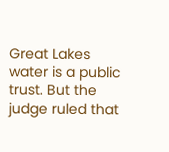Great Lakes water is a public trust. But the judge ruled that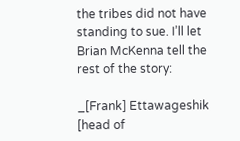the tribes did not have standing to sue. I’ll let Brian McKenna tell the rest of the story:

_[Frank] Ettawageshik [head of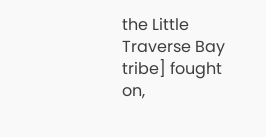the Little Traverse Bay tribe] fought on,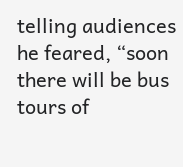telling audiences he feared, “soon there will be bus tours of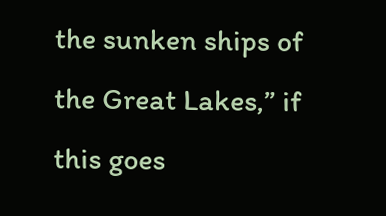the sunken ships of the Great Lakes,” if this goes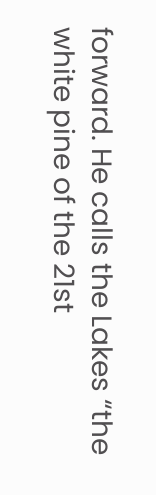forward. He calls the Lakes “the white pine of the 21st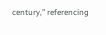century,” referencing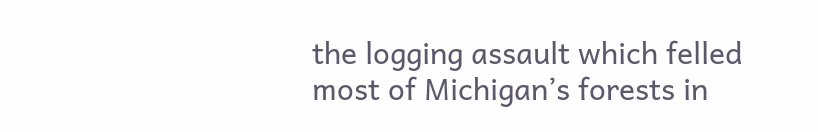the logging assault which felled most of Michigan’s forests in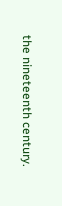the nineteenth century.